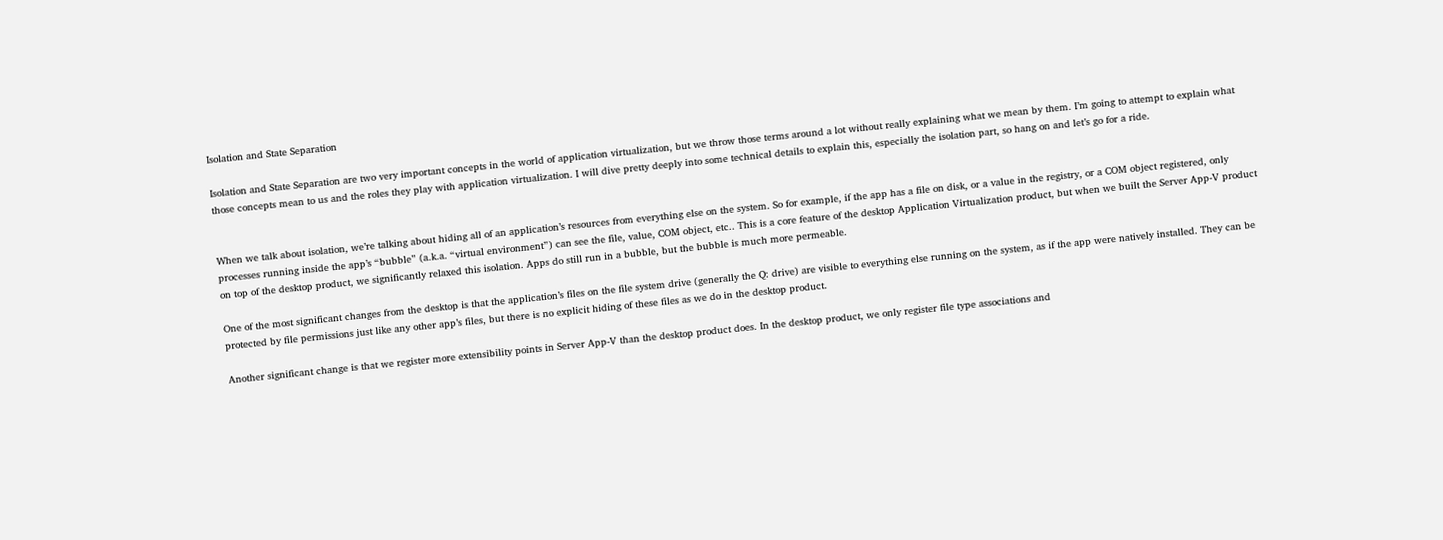Isolation and State Separation

Isolation and State Separation are two very important concepts in the world of application virtualization, but we throw those terms around a lot without really explaining what we mean by them. I’m going to attempt to explain what those concepts mean to us and the roles they play with application virtualization. I will dive pretty deeply into some technical details to explain this, especially the isolation part, so hang on and let’s go for a ride.


When we talk about isolation, we’re talking about hiding all of an application’s resources from everything else on the system. So for example, if the app has a file on disk, or a value in the registry, or a COM object registered, only processes running inside the app’s “bubble” (a.k.a. “virtual environment”) can see the file, value, COM object, etc.. This is a core feature of the desktop Application Virtualization product, but when we built the Server App-V product on top of the desktop product, we significantly relaxed this isolation. Apps do still run in a bubble, but the bubble is much more permeable.

One of the most significant changes from the desktop is that the application’s files on the file system drive (generally the Q: drive) are visible to everything else running on the system, as if the app were natively installed. They can be protected by file permissions just like any other app’s files, but there is no explicit hiding of these files as we do in the desktop product.

Another significant change is that we register more extensibility points in Server App-V than the desktop product does. In the desktop product, we only register file type associations and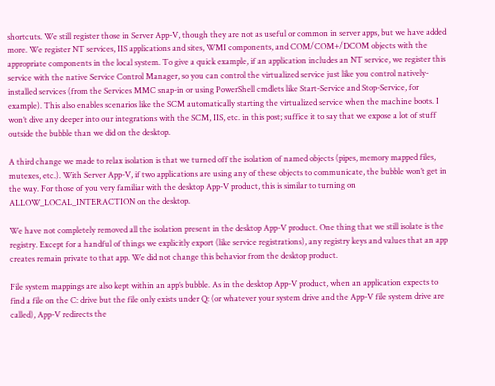shortcuts. We still register those in Server App-V, though they are not as useful or common in server apps, but we have added more. We register NT services, IIS applications and sites, WMI components, and COM/COM+/DCOM objects with the appropriate components in the local system. To give a quick example, if an application includes an NT service, we register this service with the native Service Control Manager, so you can control the virtualized service just like you control natively-installed services (from the Services MMC snap-in or using PowerShell cmdlets like Start-Service and Stop-Service, for example). This also enables scenarios like the SCM automatically starting the virtualized service when the machine boots. I won’t dive any deeper into our integrations with the SCM, IIS, etc. in this post; suffice it to say that we expose a lot of stuff outside the bubble than we did on the desktop.

A third change we made to relax isolation is that we turned off the isolation of named objects (pipes, memory mapped files, mutexes, etc.). With Server App-V, if two applications are using any of these objects to communicate, the bubble won’t get in the way. For those of you very familiar with the desktop App-V product, this is similar to turning on ALLOW_LOCAL_INTERACTION on the desktop.

We have not completely removed all the isolation present in the desktop App-V product. One thing that we still isolate is the registry. Except for a handful of things we explicitly export (like service registrations), any registry keys and values that an app creates remain private to that app. We did not change this behavior from the desktop product.

File system mappings are also kept within an app’s bubble. As in the desktop App-V product, when an application expects to find a file on the C: drive but the file only exists under Q: (or whatever your system drive and the App-V file system drive are called), App-V redirects the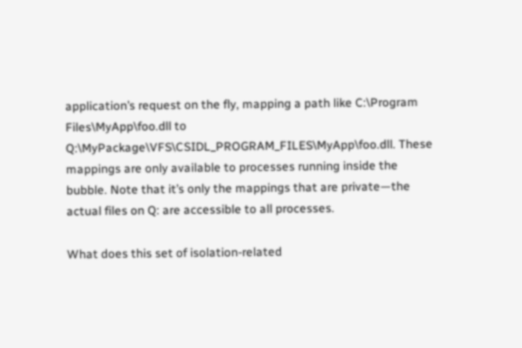application’s request on the fly, mapping a path like C:\Program Files\MyApp\foo.dll to Q:\MyPackage\VFS\CSIDL_PROGRAM_FILES\MyApp\foo.dll. These mappings are only available to processes running inside the bubble. Note that it’s only the mappings that are private—the actual files on Q: are accessible to all processes.

What does this set of isolation-related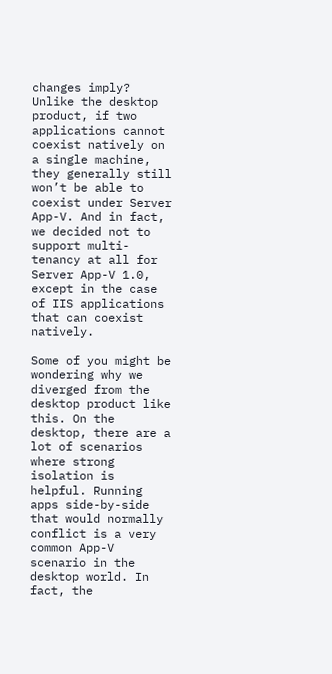changes imply? Unlike the desktop product, if two applications cannot coexist natively on a single machine, they generally still won’t be able to coexist under Server App-V. And in fact, we decided not to support multi-tenancy at all for Server App-V 1.0, except in the case of IIS applications that can coexist natively.

Some of you might be wondering why we diverged from the desktop product like this. On the desktop, there are a lot of scenarios where strong isolation is helpful. Running apps side-by-side that would normally conflict is a very common App-V scenario in the desktop world. In fact, the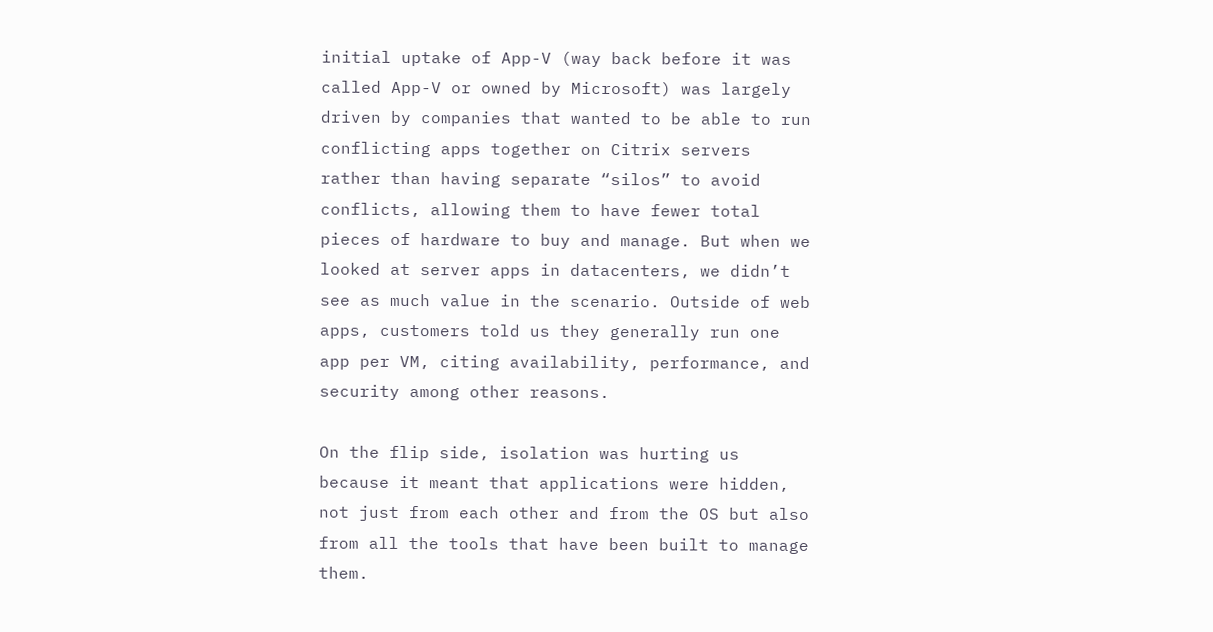initial uptake of App-V (way back before it was called App-V or owned by Microsoft) was largely driven by companies that wanted to be able to run conflicting apps together on Citrix servers rather than having separate “silos” to avoid conflicts, allowing them to have fewer total pieces of hardware to buy and manage. But when we looked at server apps in datacenters, we didn’t see as much value in the scenario. Outside of web apps, customers told us they generally run one app per VM, citing availability, performance, and security among other reasons.

On the flip side, isolation was hurting us because it meant that applications were hidden, not just from each other and from the OS but also from all the tools that have been built to manage them.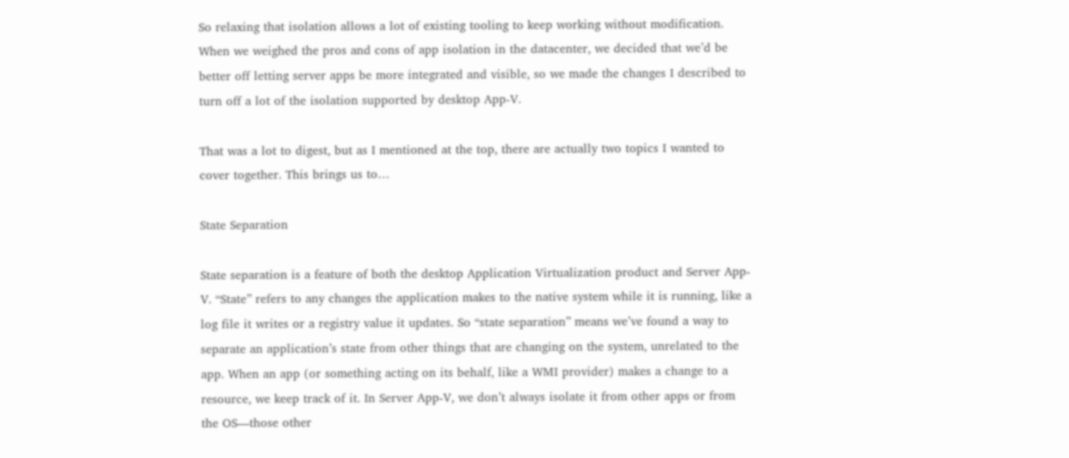So relaxing that isolation allows a lot of existing tooling to keep working without modification. When we weighed the pros and cons of app isolation in the datacenter, we decided that we’d be better off letting server apps be more integrated and visible, so we made the changes I described to turn off a lot of the isolation supported by desktop App-V.

That was a lot to digest, but as I mentioned at the top, there are actually two topics I wanted to cover together. This brings us to…

State Separation

State separation is a feature of both the desktop Application Virtualization product and Server App-V. “State” refers to any changes the application makes to the native system while it is running, like a log file it writes or a registry value it updates. So “state separation” means we’ve found a way to separate an application’s state from other things that are changing on the system, unrelated to the app. When an app (or something acting on its behalf, like a WMI provider) makes a change to a resource, we keep track of it. In Server App-V, we don’t always isolate it from other apps or from the OS—those other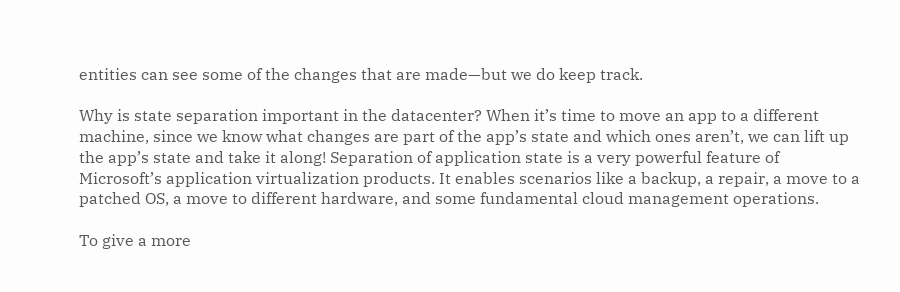entities can see some of the changes that are made—but we do keep track.

Why is state separation important in the datacenter? When it’s time to move an app to a different machine, since we know what changes are part of the app’s state and which ones aren’t, we can lift up the app’s state and take it along! Separation of application state is a very powerful feature of Microsoft’s application virtualization products. It enables scenarios like a backup, a repair, a move to a patched OS, a move to different hardware, and some fundamental cloud management operations.

To give a more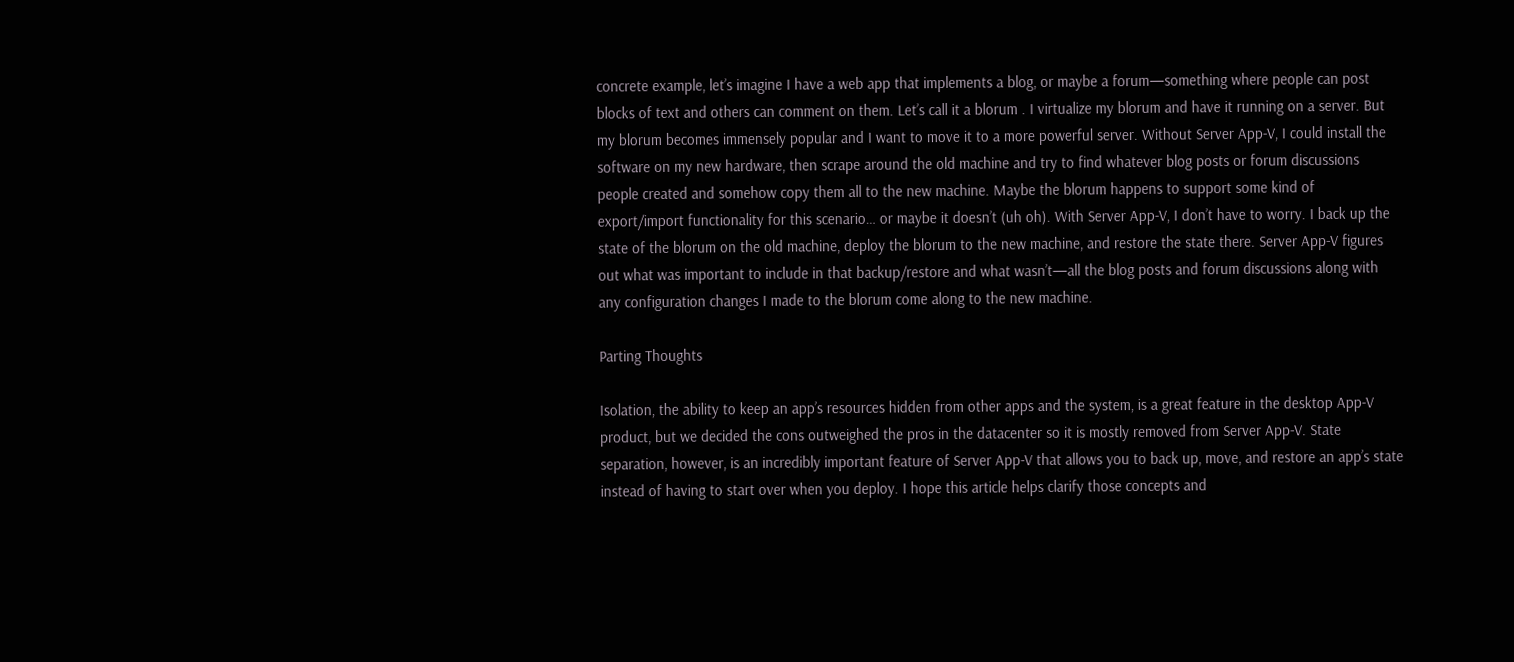concrete example, let’s imagine I have a web app that implements a blog, or maybe a forum—something where people can post blocks of text and others can comment on them. Let’s call it a blorum . I virtualize my blorum and have it running on a server. But my blorum becomes immensely popular and I want to move it to a more powerful server. Without Server App-V, I could install the software on my new hardware, then scrape around the old machine and try to find whatever blog posts or forum discussions people created and somehow copy them all to the new machine. Maybe the blorum happens to support some kind of export/import functionality for this scenario… or maybe it doesn’t (uh oh). With Server App-V, I don’t have to worry. I back up the state of the blorum on the old machine, deploy the blorum to the new machine, and restore the state there. Server App-V figures out what was important to include in that backup/restore and what wasn’t—all the blog posts and forum discussions along with any configuration changes I made to the blorum come along to the new machine.

Parting Thoughts

Isolation, the ability to keep an app’s resources hidden from other apps and the system, is a great feature in the desktop App-V product, but we decided the cons outweighed the pros in the datacenter so it is mostly removed from Server App-V. State separation, however, is an incredibly important feature of Server App-V that allows you to back up, move, and restore an app’s state instead of having to start over when you deploy. I hope this article helps clarify those concepts and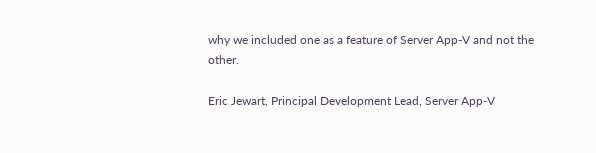why we included one as a feature of Server App-V and not the other.

Eric Jewart, Principal Development Lead, Server App-V